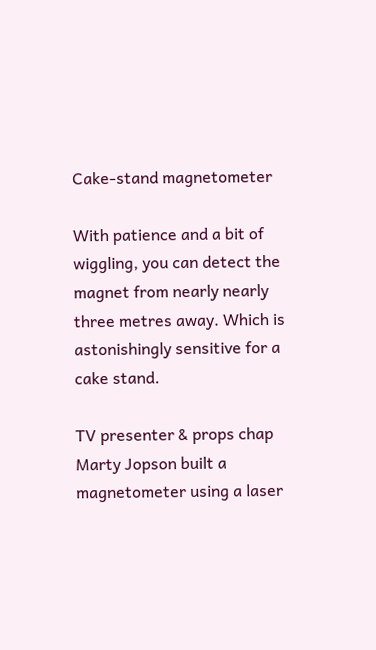Cake-stand magnetometer

With patience and a bit of wiggling, you can detect the magnet from nearly nearly three metres away. Which is astonishingly sensitive for a cake stand.

TV presenter & props chap Marty Jopson built a magnetometer using a laser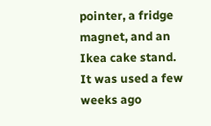pointer, a fridge magnet, and an Ikea cake stand. It was used a few weeks ago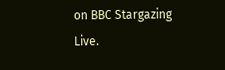on BBC Stargazing Live.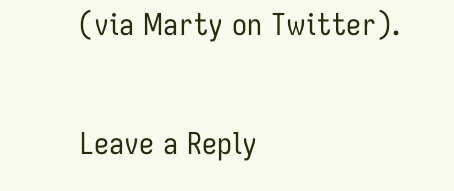(via Marty on Twitter).

Leave a Reply